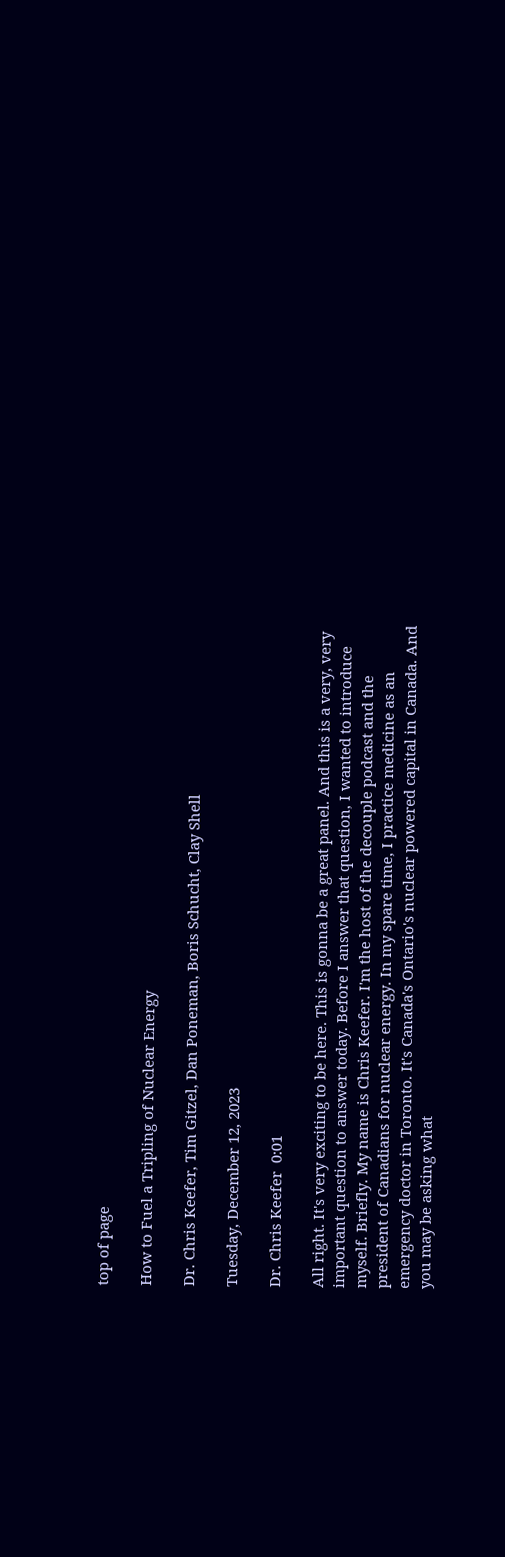top of page

How to Fuel a Tripling of Nuclear Energy

Dr. Chris Keefer, Tim Gitzel, Dan Poneman, Boris Schucht, Clay Shell

Tuesday, December 12, 2023

Dr. Chris Keefer  0:01

All right. It's very exciting to be here. This is gonna be a great panel. And this is a very, very important question to answer today. Before I answer that question, I wanted to introduce myself. Briefly. My name is Chris Keefer. I'm the host of the decouple podcast and the president of Canadians for nuclear energy. In my spare time, I practice medicine as an emergency doctor in Toronto. It's Canada's Ontario's nuclear powered capital in Canada. And you may be asking what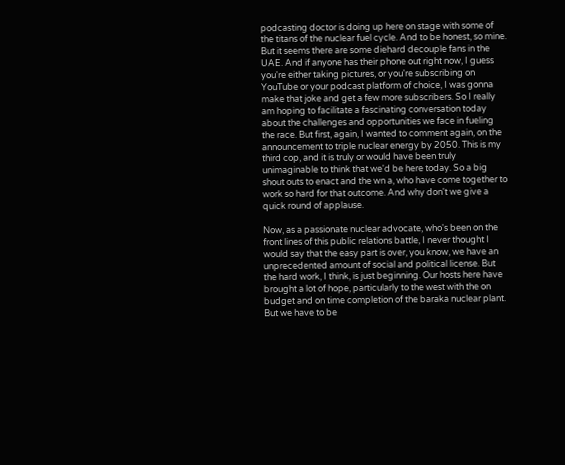podcasting doctor is doing up here on stage with some of the titans of the nuclear fuel cycle. And to be honest, so mine. But it seems there are some diehard decouple fans in the UAE. And if anyone has their phone out right now, I guess you're either taking pictures, or you're subscribing on YouTube or your podcast platform of choice, I was gonna make that joke and get a few more subscribers. So I really am hoping to facilitate a fascinating conversation today about the challenges and opportunities we face in fueling the race. But first, again, I wanted to comment again, on the announcement to triple nuclear energy by 2050. This is my third cop, and it is truly or would have been truly unimaginable to think that we'd be here today. So a big shout outs to enact and the wn a, who have come together to work so hard for that outcome. And why don't we give a quick round of applause.

Now, as a passionate nuclear advocate, who's been on the front lines of this public relations battle, I never thought I would say that the easy part is over, you know, we have an unprecedented amount of social and political license. But the hard work, I think, is just beginning. Our hosts here have brought a lot of hope, particularly to the west with the on budget and on time completion of the baraka nuclear plant. But we have to be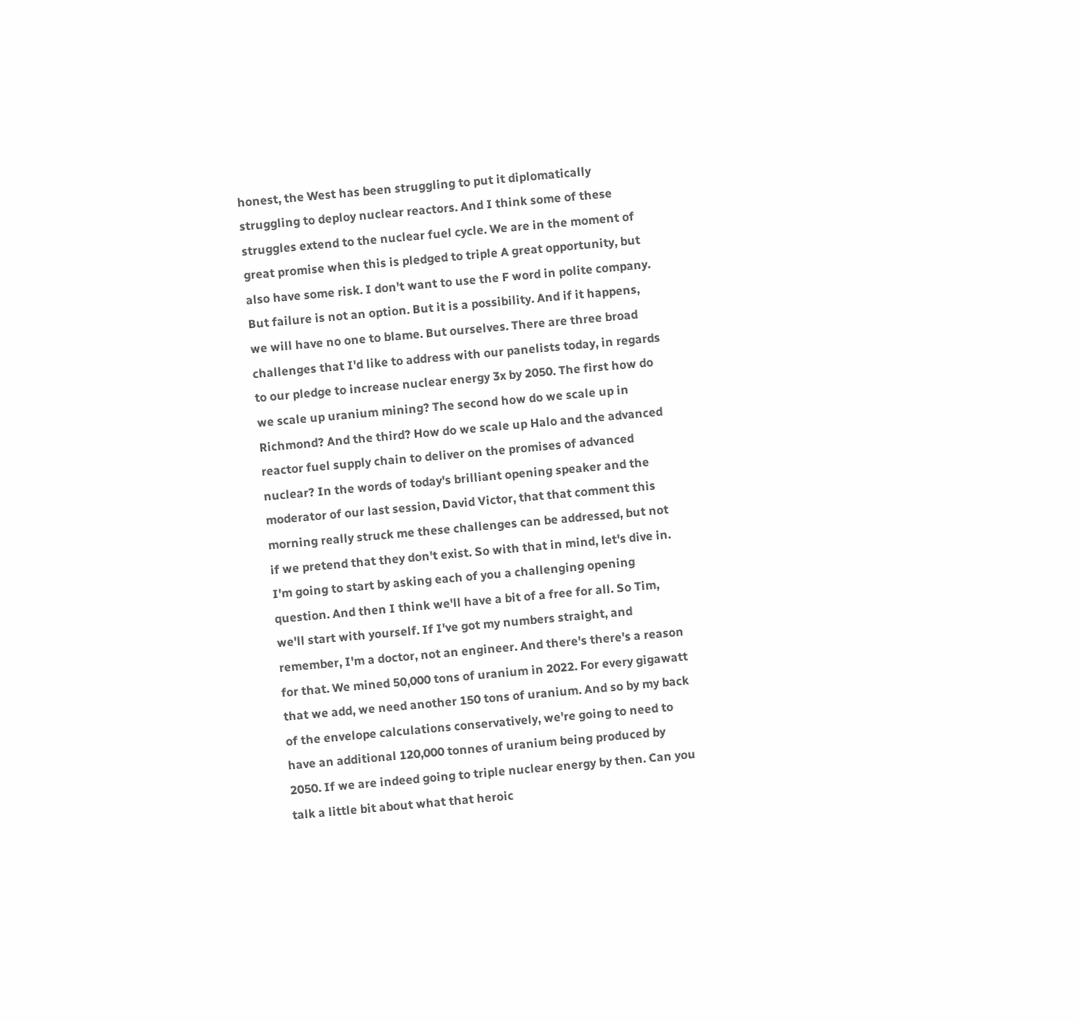honest, the West has been struggling to put it diplomatically struggling to deploy nuclear reactors. And I think some of these struggles extend to the nuclear fuel cycle. We are in the moment of great promise when this is pledged to triple A great opportunity, but also have some risk. I don't want to use the F word in polite company. But failure is not an option. But it is a possibility. And if it happens, we will have no one to blame. But ourselves. There are three broad challenges that I'd like to address with our panelists today, in regards to our pledge to increase nuclear energy 3x by 2050. The first how do we scale up uranium mining? The second how do we scale up in Richmond? And the third? How do we scale up Halo and the advanced reactor fuel supply chain to deliver on the promises of advanced nuclear? In the words of today's brilliant opening speaker and the moderator of our last session, David Victor, that that comment this morning really struck me these challenges can be addressed, but not if we pretend that they don't exist. So with that in mind, let's dive in. I'm going to start by asking each of you a challenging opening question. And then I think we'll have a bit of a free for all. So Tim, we'll start with yourself. If I've got my numbers straight, and remember, I'm a doctor, not an engineer. And there's there's a reason for that. We mined 50,000 tons of uranium in 2022. For every gigawatt that we add, we need another 150 tons of uranium. And so by my back of the envelope calculations conservatively, we're going to need to have an additional 120,000 tonnes of uranium being produced by 2050. If we are indeed going to triple nuclear energy by then. Can you talk a little bit about what that heroic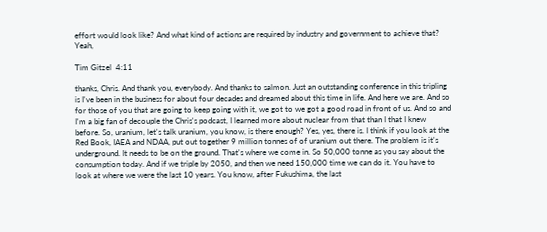effort would look like? And what kind of actions are required by industry and government to achieve that? Yeah,

Tim Gitzel  4:11

thanks, Chris. And thank you, everybody. And thanks to salmon. Just an outstanding conference in this tripling is I've been in the business for about four decades and dreamed about this time in life. And here we are. And so for those of you that are going to keep going with it, we got to we got a good road in front of us. And so and I'm a big fan of decouple the Chris's podcast, I learned more about nuclear from that than I that I knew before. So, uranium, let's talk uranium, you know, is there enough? Yes, yes, there is. I think if you look at the Red Book, IAEA and NDAA, put out together 9 million tonnes of of uranium out there. The problem is it's underground. It needs to be on the ground. That's where we come in. So 50,000 tonne as you say about the consumption today. And if we triple by 2050, and then we need 150,000 time we can do it. You have to look at where we were the last 10 years. You know, after Fukushima, the last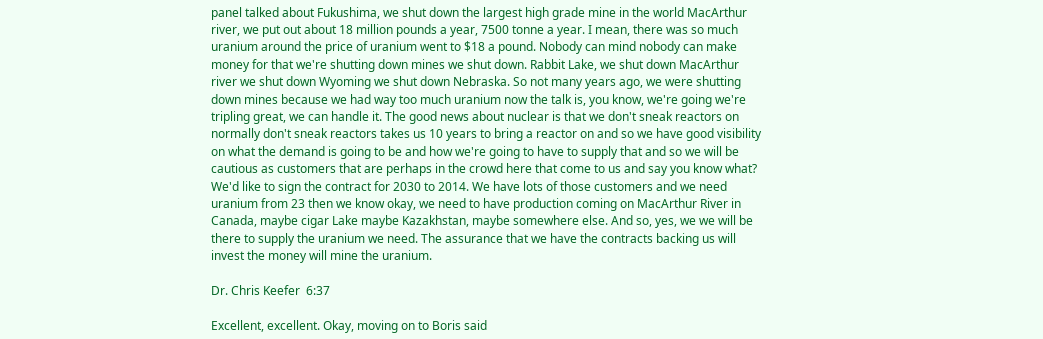panel talked about Fukushima, we shut down the largest high grade mine in the world MacArthur river, we put out about 18 million pounds a year, 7500 tonne a year. I mean, there was so much uranium around the price of uranium went to $18 a pound. Nobody can mind nobody can make money for that we're shutting down mines we shut down. Rabbit Lake, we shut down MacArthur river we shut down Wyoming we shut down Nebraska. So not many years ago, we were shutting down mines because we had way too much uranium now the talk is, you know, we're going we're tripling great, we can handle it. The good news about nuclear is that we don't sneak reactors on normally don't sneak reactors takes us 10 years to bring a reactor on and so we have good visibility on what the demand is going to be and how we're going to have to supply that and so we will be cautious as customers that are perhaps in the crowd here that come to us and say you know what? We'd like to sign the contract for 2030 to 2014. We have lots of those customers and we need uranium from 23 then we know okay, we need to have production coming on MacArthur River in Canada, maybe cigar Lake maybe Kazakhstan, maybe somewhere else. And so, yes, we we will be there to supply the uranium we need. The assurance that we have the contracts backing us will invest the money will mine the uranium.

Dr. Chris Keefer  6:37

Excellent, excellent. Okay, moving on to Boris said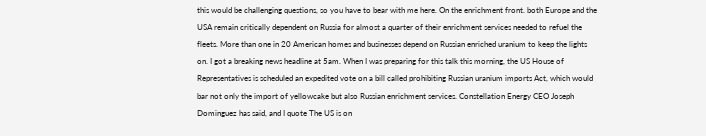this would be challenging questions, so you have to bear with me here. On the enrichment front. both Europe and the USA remain critically dependent on Russia for almost a quarter of their enrichment services needed to refuel the fleets. More than one in 20 American homes and businesses depend on Russian enriched uranium to keep the lights on. I got a breaking news headline at 5am. When I was preparing for this talk this morning, the US House of Representatives is scheduled an expedited vote on a bill called prohibiting Russian uranium imports Act, which would bar not only the import of yellowcake but also Russian enrichment services. Constellation Energy CEO Joseph Dominguez has said, and I quote The US is on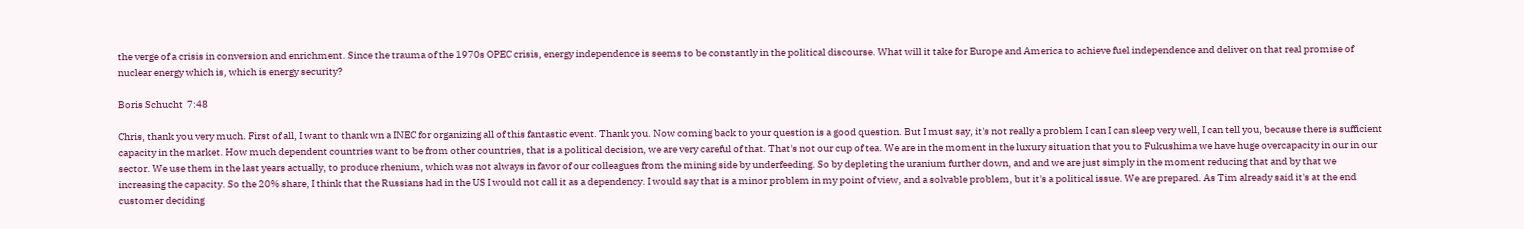the verge of a crisis in conversion and enrichment. Since the trauma of the 1970s OPEC crisis, energy independence is seems to be constantly in the political discourse. What will it take for Europe and America to achieve fuel independence and deliver on that real promise of nuclear energy which is, which is energy security?

Boris Schucht  7:48

Chris, thank you very much. First of all, I want to thank wn a INEC for organizing all of this fantastic event. Thank you. Now coming back to your question is a good question. But I must say, it's not really a problem I can I can sleep very well, I can tell you, because there is sufficient capacity in the market. How much dependent countries want to be from other countries, that is a political decision, we are very careful of that. That's not our cup of tea. We are in the moment in the luxury situation that you to Fukushima we have huge overcapacity in our in our sector. We use them in the last years actually, to produce rhenium, which was not always in favor of our colleagues from the mining side by underfeeding. So by depleting the uranium further down, and and we are just simply in the moment reducing that and by that we increasing the capacity. So the 20% share, I think that the Russians had in the US I would not call it as a dependency. I would say that is a minor problem in my point of view, and a solvable problem, but it's a political issue. We are prepared. As Tim already said it's at the end customer deciding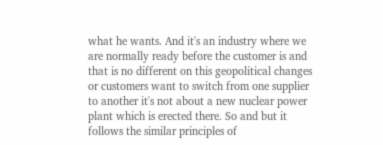what he wants. And it's an industry where we are normally ready before the customer is and that is no different on this geopolitical changes or customers want to switch from one supplier to another it's not about a new nuclear power plant which is erected there. So and but it follows the similar principles of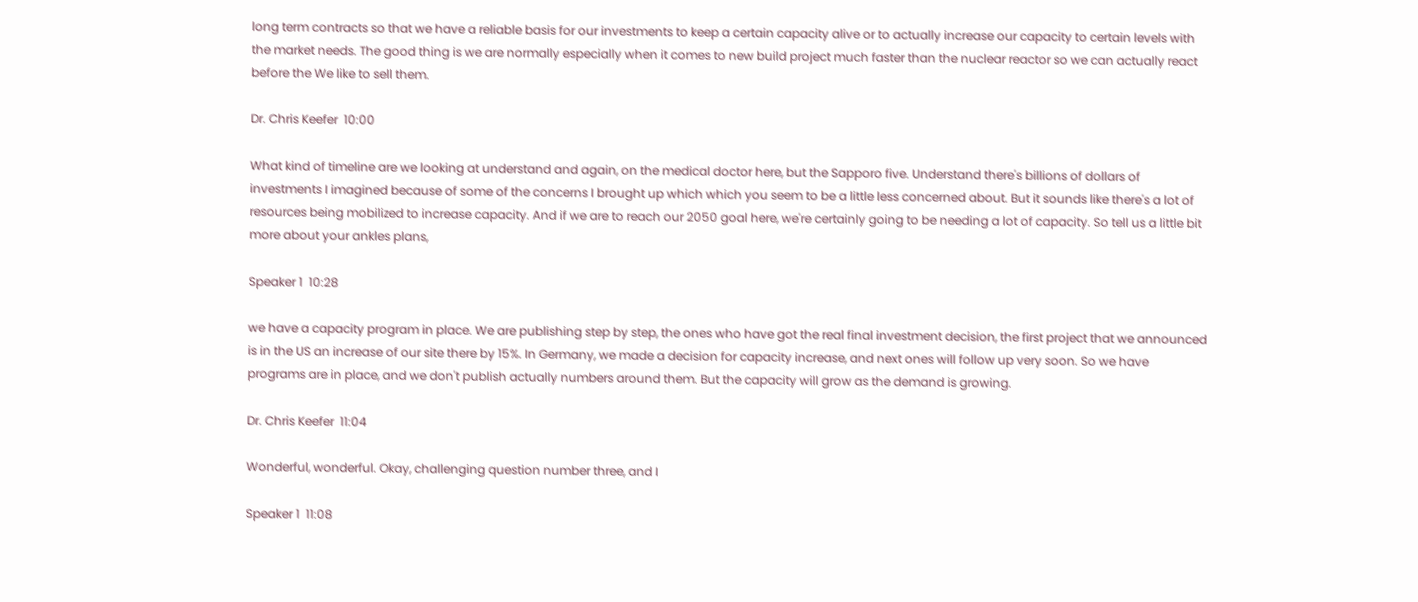long term contracts so that we have a reliable basis for our investments to keep a certain capacity alive or to actually increase our capacity to certain levels with the market needs. The good thing is we are normally especially when it comes to new build project much faster than the nuclear reactor so we can actually react before the We like to sell them.

Dr. Chris Keefer  10:00

What kind of timeline are we looking at understand and again, on the medical doctor here, but the Sapporo five. Understand there's billions of dollars of investments I imagined because of some of the concerns I brought up which which you seem to be a little less concerned about. But it sounds like there's a lot of resources being mobilized to increase capacity. And if we are to reach our 2050 goal here, we're certainly going to be needing a lot of capacity. So tell us a little bit more about your ankles plans,

Speaker 1  10:28

we have a capacity program in place. We are publishing step by step, the ones who have got the real final investment decision, the first project that we announced is in the US an increase of our site there by 15%. In Germany, we made a decision for capacity increase, and next ones will follow up very soon. So we have programs are in place, and we don't publish actually numbers around them. But the capacity will grow as the demand is growing.

Dr. Chris Keefer  11:04

Wonderful, wonderful. Okay, challenging question number three, and I

Speaker 1  11:08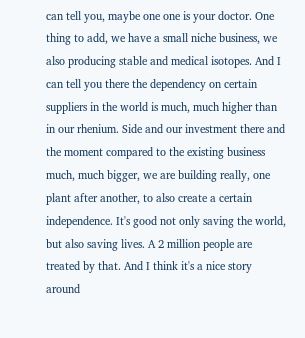can tell you, maybe one one is your doctor. One thing to add, we have a small niche business, we also producing stable and medical isotopes. And I can tell you there the dependency on certain suppliers in the world is much, much higher than in our rhenium. Side and our investment there and the moment compared to the existing business much, much bigger, we are building really, one plant after another, to also create a certain independence. It's good not only saving the world, but also saving lives. A 2 million people are treated by that. And I think it's a nice story around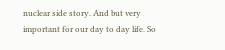nuclear side story. And but very important for our day to day life. So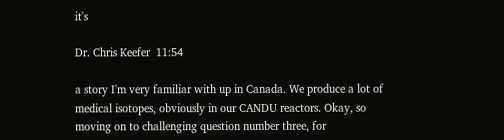it's

Dr. Chris Keefer  11:54

a story I'm very familiar with up in Canada. We produce a lot of medical isotopes, obviously in our CANDU reactors. Okay, so moving on to challenging question number three, for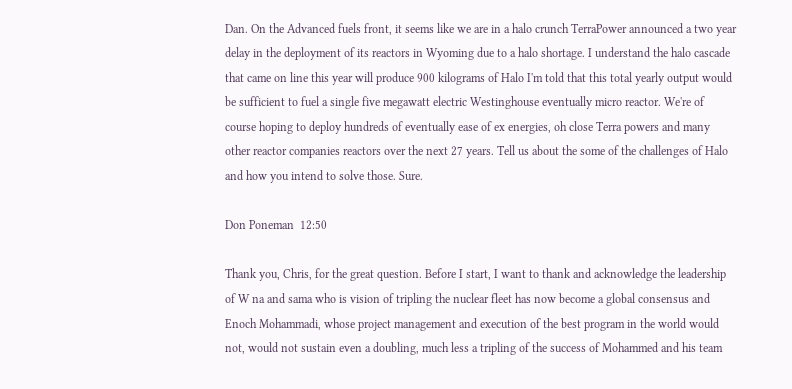Dan. On the Advanced fuels front, it seems like we are in a halo crunch TerraPower announced a two year delay in the deployment of its reactors in Wyoming due to a halo shortage. I understand the halo cascade that came on line this year will produce 900 kilograms of Halo I'm told that this total yearly output would be sufficient to fuel a single five megawatt electric Westinghouse eventually micro reactor. We're of course hoping to deploy hundreds of eventually ease of ex energies, oh close Terra powers and many other reactor companies reactors over the next 27 years. Tell us about the some of the challenges of Halo and how you intend to solve those. Sure.

Don Poneman  12:50

Thank you, Chris, for the great question. Before I start, I want to thank and acknowledge the leadership of W na and sama who is vision of tripling the nuclear fleet has now become a global consensus and Enoch Mohammadi, whose project management and execution of the best program in the world would not, would not sustain even a doubling, much less a tripling of the success of Mohammed and his team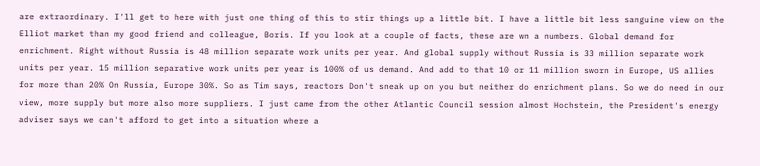are extraordinary. I'll get to here with just one thing of this to stir things up a little bit. I have a little bit less sanguine view on the Elliot market than my good friend and colleague, Boris. If you look at a couple of facts, these are wn a numbers. Global demand for enrichment. Right without Russia is 48 million separate work units per year. And global supply without Russia is 33 million separate work units per year. 15 million separative work units per year is 100% of us demand. And add to that 10 or 11 million sworn in Europe, US allies for more than 20% On Russia, Europe 30%. So as Tim says, reactors Don't sneak up on you but neither do enrichment plans. So we do need in our view, more supply but more also more suppliers. I just came from the other Atlantic Council session almost Hochstein, the President's energy adviser says we can't afford to get into a situation where a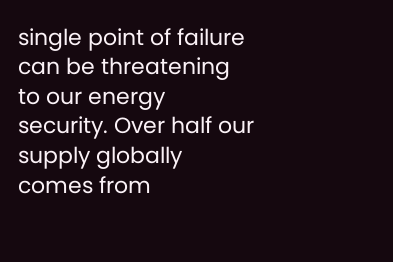single point of failure can be threatening to our energy security. Over half our supply globally comes from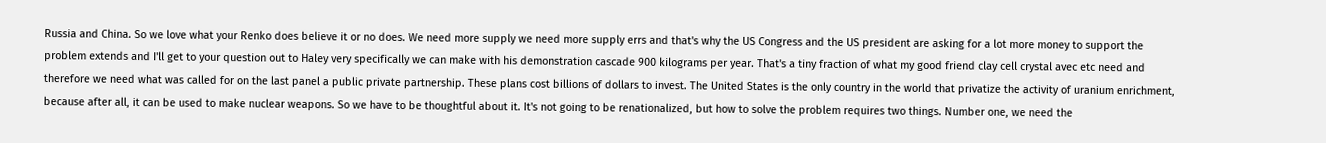Russia and China. So we love what your Renko does believe it or no does. We need more supply we need more supply errs and that's why the US Congress and the US president are asking for a lot more money to support the problem extends and I'll get to your question out to Haley very specifically we can make with his demonstration cascade 900 kilograms per year. That's a tiny fraction of what my good friend clay cell crystal avec etc need and therefore we need what was called for on the last panel a public private partnership. These plans cost billions of dollars to invest. The United States is the only country in the world that privatize the activity of uranium enrichment, because after all, it can be used to make nuclear weapons. So we have to be thoughtful about it. It's not going to be renationalized, but how to solve the problem requires two things. Number one, we need the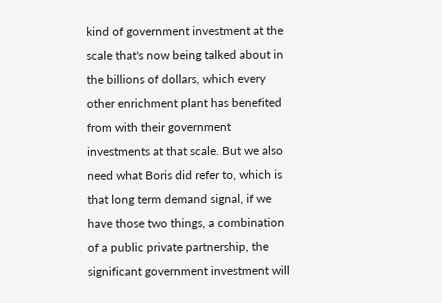kind of government investment at the scale that's now being talked about in the billions of dollars, which every other enrichment plant has benefited from with their government investments at that scale. But we also need what Boris did refer to, which is that long term demand signal, if we have those two things, a combination of a public private partnership, the significant government investment will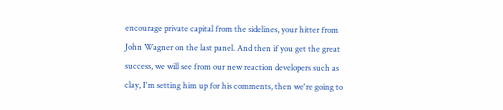encourage private capital from the sidelines, your hitter from John Wagner on the last panel. And then if you get the great success, we will see from our new reaction developers such as clay, I'm setting him up for his comments, then we're going to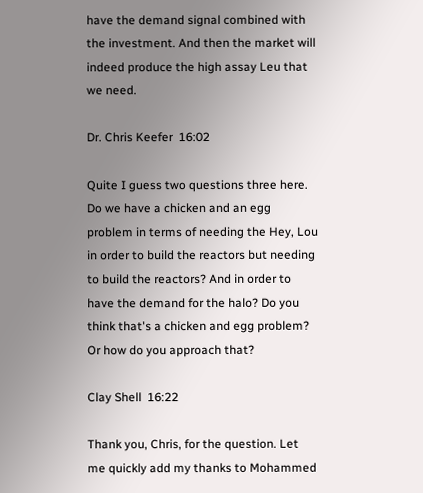have the demand signal combined with the investment. And then the market will indeed produce the high assay Leu that we need.

Dr. Chris Keefer  16:02

Quite I guess two questions three here. Do we have a chicken and an egg problem in terms of needing the Hey, Lou in order to build the reactors but needing to build the reactors? And in order to have the demand for the halo? Do you think that's a chicken and egg problem? Or how do you approach that?

Clay Shell  16:22

Thank you, Chris, for the question. Let me quickly add my thanks to Mohammed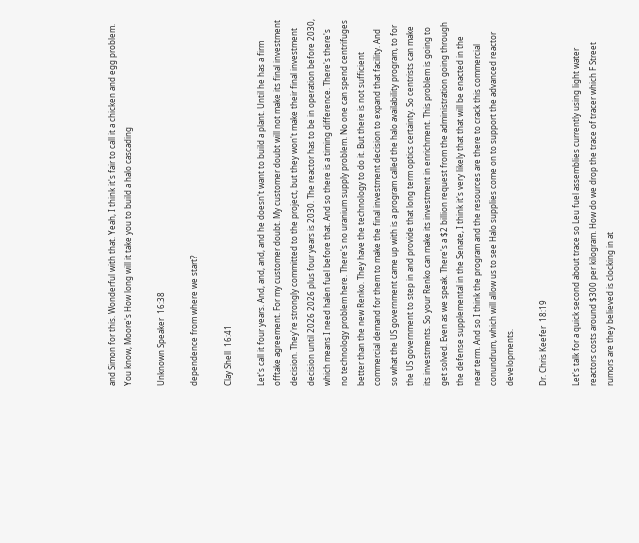and Simon for this. Wonderful with that. Yeah, I think it's fair to call it a chicken and egg problem. You know, Moore's How long will it take you to build a halo cascading

Unknown Speaker  16:38

dependence from where we start?

Clay Shell  16:41

Let's call it four years. And, and, and, and he doesn't want to build a plant. Until he has a firm offtake agreement. For my customer doubt. My customer doubt will not make its final investment decision. They're strongly committed to the project, but they won't make their final investment decision until 2026 2026 plus four years is 2030. The reactor has to be in operation before 2030, which means I need halen fuel before that. And so there is a timing difference. There's there's no technology problem here. There's no uranium supply problem. No one can spend centrifuges better than the new Renko. They have the technology to do it. But there is not sufficient commercial demand for them to make the final investment decision to expand that facility. And so what the US government came up with is a program called the halo availability program, to for the US government to step in and provide that long term optics certainty. So centrists can make its investments. So your Renko can make its investment in enrichment. This problem is going to get solved. Even as we speak. There's a $2 billion request from the administration going through the defense supplemental in the Senate, I think it's very likely that that will be enacted in the near term. And so I think the program and the resources are there to crack this commercial conundrum, which will allow us to see Halo supplies come on to support the advanced reactor developments.

Dr. Chris Keefer  18:19

Let's talk for a quick second about trace so Leu fuel assemblies currently using light water reactors costs around $300 per kilogram. How do we drop the trace of tracer which F Street rumors are they believed is clocking in at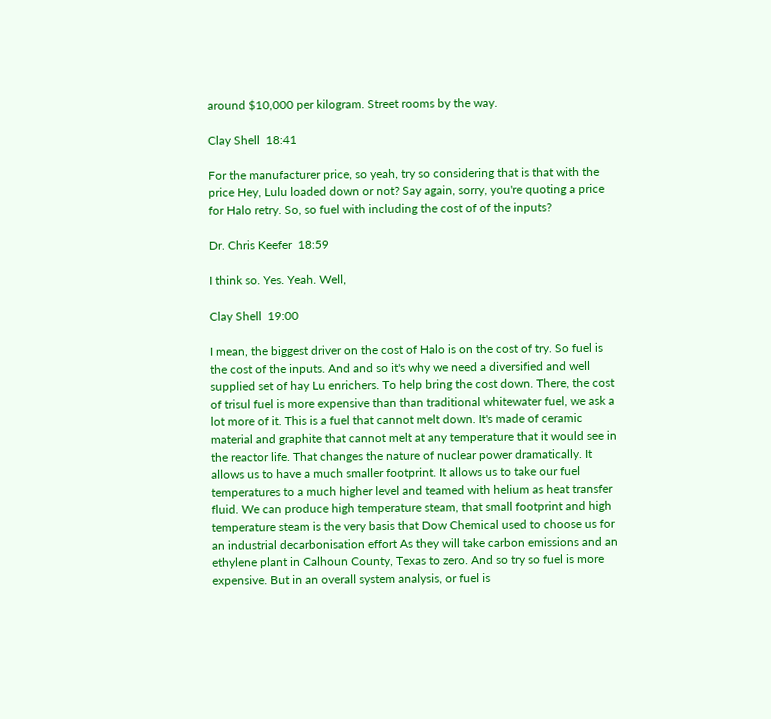around $10,000 per kilogram. Street rooms by the way.

Clay Shell  18:41

For the manufacturer price, so yeah, try so considering that is that with the price Hey, Lulu loaded down or not? Say again, sorry, you're quoting a price for Halo retry. So, so fuel with including the cost of of the inputs?

Dr. Chris Keefer  18:59

I think so. Yes. Yeah. Well,

Clay Shell  19:00

I mean, the biggest driver on the cost of Halo is on the cost of try. So fuel is the cost of the inputs. And and so it's why we need a diversified and well supplied set of hay Lu enrichers. To help bring the cost down. There, the cost of trisul fuel is more expensive than than traditional whitewater fuel, we ask a lot more of it. This is a fuel that cannot melt down. It's made of ceramic material and graphite that cannot melt at any temperature that it would see in the reactor life. That changes the nature of nuclear power dramatically. It allows us to have a much smaller footprint. It allows us to take our fuel temperatures to a much higher level and teamed with helium as heat transfer fluid. We can produce high temperature steam, that small footprint and high temperature steam is the very basis that Dow Chemical used to choose us for an industrial decarbonisation effort As they will take carbon emissions and an ethylene plant in Calhoun County, Texas to zero. And so try so fuel is more expensive. But in an overall system analysis, or fuel is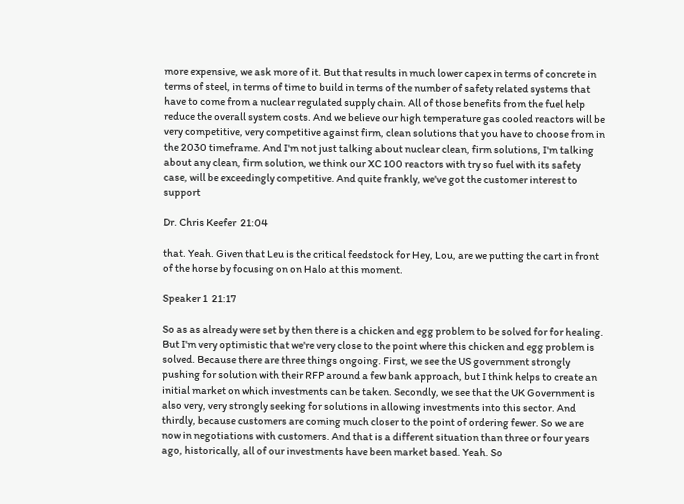more expensive, we ask more of it. But that results in much lower capex in terms of concrete in terms of steel, in terms of time to build in terms of the number of safety related systems that have to come from a nuclear regulated supply chain. All of those benefits from the fuel help reduce the overall system costs. And we believe our high temperature gas cooled reactors will be very competitive, very competitive against firm, clean solutions that you have to choose from in the 2030 timeframe. And I'm not just talking about nuclear clean, firm solutions, I'm talking about any clean, firm solution, we think our XC 100 reactors with try so fuel with its safety case, will be exceedingly competitive. And quite frankly, we've got the customer interest to support

Dr. Chris Keefer  21:04

that. Yeah. Given that Leu is the critical feedstock for Hey, Lou, are we putting the cart in front of the horse by focusing on on Halo at this moment.

Speaker 1  21:17

So as as already were set by then there is a chicken and egg problem to be solved for for healing. But I'm very optimistic that we're very close to the point where this chicken and egg problem is solved. Because there are three things ongoing. First, we see the US government strongly pushing for solution with their RFP around a few bank approach, but I think helps to create an initial market on which investments can be taken. Secondly, we see that the UK Government is also very, very strongly seeking for solutions in allowing investments into this sector. And thirdly, because customers are coming much closer to the point of ordering fewer. So we are now in negotiations with customers. And that is a different situation than three or four years ago, historically, all of our investments have been market based. Yeah. So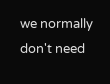we normally don't need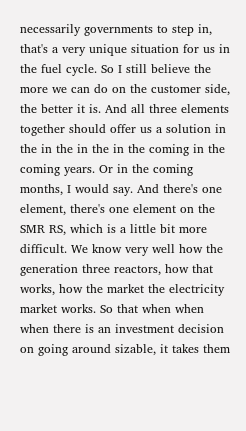necessarily governments to step in, that's a very unique situation for us in the fuel cycle. So I still believe the more we can do on the customer side, the better it is. And all three elements together should offer us a solution in the in the in the in the coming in the coming years. Or in the coming months, I would say. And there's one element, there's one element on the SMR RS, which is a little bit more difficult. We know very well how the generation three reactors, how that works, how the market the electricity market works. So that when when when there is an investment decision on going around sizable, it takes them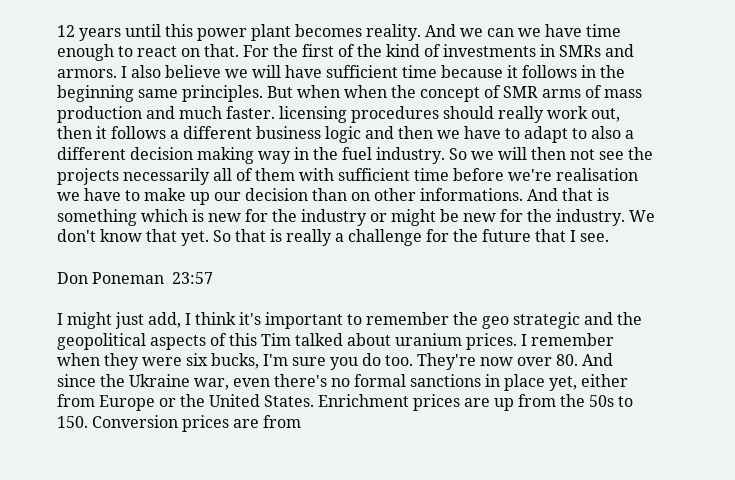12 years until this power plant becomes reality. And we can we have time enough to react on that. For the first of the kind of investments in SMRs and armors. I also believe we will have sufficient time because it follows in the beginning same principles. But when when the concept of SMR arms of mass production and much faster. licensing procedures should really work out, then it follows a different business logic and then we have to adapt to also a different decision making way in the fuel industry. So we will then not see the projects necessarily all of them with sufficient time before we're realisation we have to make up our decision than on other informations. And that is something which is new for the industry or might be new for the industry. We don't know that yet. So that is really a challenge for the future that I see.

Don Poneman  23:57

I might just add, I think it's important to remember the geo strategic and the geopolitical aspects of this Tim talked about uranium prices. I remember when they were six bucks, I'm sure you do too. They're now over 80. And since the Ukraine war, even there's no formal sanctions in place yet, either from Europe or the United States. Enrichment prices are up from the 50s to 150. Conversion prices are from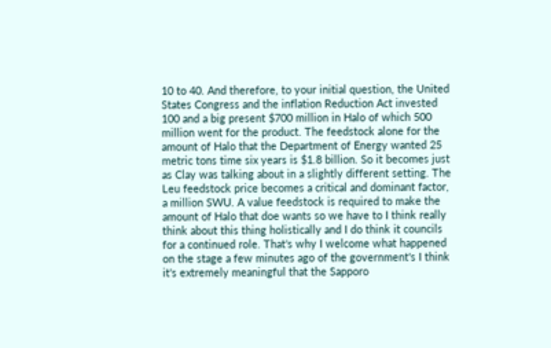10 to 40. And therefore, to your initial question, the United States Congress and the inflation Reduction Act invested 100 and a big present $700 million in Halo of which 500 million went for the product. The feedstock alone for the amount of Halo that the Department of Energy wanted 25 metric tons time six years is $1.8 billion. So it becomes just as Clay was talking about in a slightly different setting. The Leu feedstock price becomes a critical and dominant factor, a million SWU. A value feedstock is required to make the amount of Halo that doe wants so we have to I think really think about this thing holistically and I do think it councils for a continued role. That's why I welcome what happened on the stage a few minutes ago of the government's I think it's extremely meaningful that the Sapporo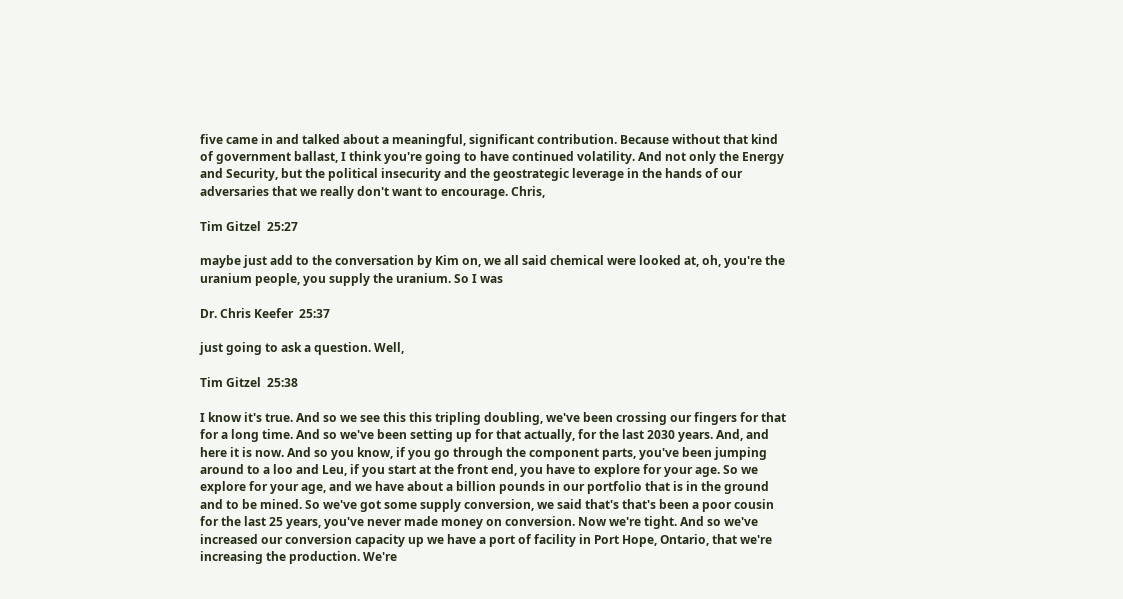five came in and talked about a meaningful, significant contribution. Because without that kind of government ballast, I think you're going to have continued volatility. And not only the Energy and Security, but the political insecurity and the geostrategic leverage in the hands of our adversaries that we really don't want to encourage. Chris,

Tim Gitzel  25:27

maybe just add to the conversation by Kim on, we all said chemical were looked at, oh, you're the uranium people, you supply the uranium. So I was

Dr. Chris Keefer  25:37

just going to ask a question. Well,

Tim Gitzel  25:38

I know it's true. And so we see this this tripling doubling, we've been crossing our fingers for that for a long time. And so we've been setting up for that actually, for the last 2030 years. And, and here it is now. And so you know, if you go through the component parts, you've been jumping around to a loo and Leu, if you start at the front end, you have to explore for your age. So we explore for your age, and we have about a billion pounds in our portfolio that is in the ground and to be mined. So we've got some supply conversion, we said that's that's been a poor cousin for the last 25 years, you've never made money on conversion. Now we're tight. And so we've increased our conversion capacity up we have a port of facility in Port Hope, Ontario, that we're increasing the production. We're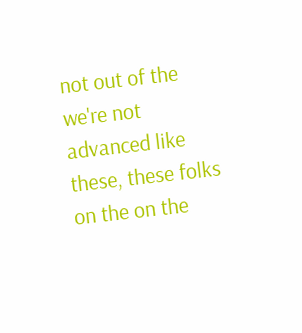not out of the we're not advanced like these, these folks on the on the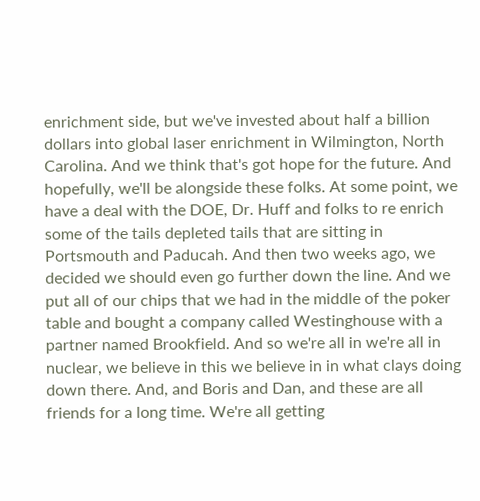enrichment side, but we've invested about half a billion dollars into global laser enrichment in Wilmington, North Carolina. And we think that's got hope for the future. And hopefully, we'll be alongside these folks. At some point, we have a deal with the DOE, Dr. Huff and folks to re enrich some of the tails depleted tails that are sitting in Portsmouth and Paducah. And then two weeks ago, we decided we should even go further down the line. And we put all of our chips that we had in the middle of the poker table and bought a company called Westinghouse with a partner named Brookfield. And so we're all in we're all in nuclear, we believe in this we believe in in what clays doing down there. And, and Boris and Dan, and these are all friends for a long time. We're all getting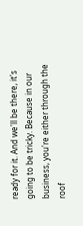ready for it. And we'll be there, it's going to be tricky. Because in our business, you're either through the roof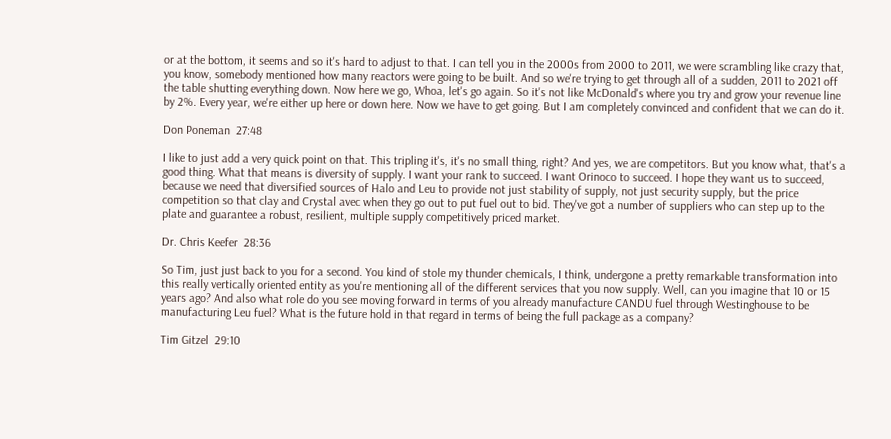or at the bottom, it seems and so it's hard to adjust to that. I can tell you in the 2000s from 2000 to 2011, we were scrambling like crazy that, you know, somebody mentioned how many reactors were going to be built. And so we're trying to get through all of a sudden, 2011 to 2021 off the table shutting everything down. Now here we go, Whoa, let's go again. So it's not like McDonald's where you try and grow your revenue line by 2%. Every year, we're either up here or down here. Now we have to get going. But I am completely convinced and confident that we can do it.

Don Poneman  27:48

I like to just add a very quick point on that. This tripling it's, it's no small thing, right? And yes, we are competitors. But you know what, that's a good thing. What that means is diversity of supply. I want your rank to succeed. I want Orinoco to succeed. I hope they want us to succeed, because we need that diversified sources of Halo and Leu to provide not just stability of supply, not just security supply, but the price competition so that clay and Crystal avec when they go out to put fuel out to bid. They've got a number of suppliers who can step up to the plate and guarantee a robust, resilient, multiple supply competitively priced market.

Dr. Chris Keefer  28:36

So Tim, just just back to you for a second. You kind of stole my thunder chemicals, I think, undergone a pretty remarkable transformation into this really vertically oriented entity as you're mentioning all of the different services that you now supply. Well, can you imagine that 10 or 15 years ago? And also what role do you see moving forward in terms of you already manufacture CANDU fuel through Westinghouse to be manufacturing Leu fuel? What is the future hold in that regard in terms of being the full package as a company?

Tim Gitzel  29:10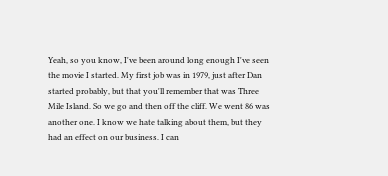Yeah, so you know, I've been around long enough I've seen the movie I started. My first job was in 1979, just after Dan started probably, but that you'll remember that was Three Mile Island. So we go and then off the cliff. We went 86 was another one. I know we hate talking about them, but they had an effect on our business. I can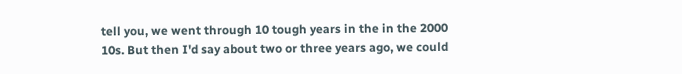tell you, we went through 10 tough years in the in the 2000 10s. But then I'd say about two or three years ago, we could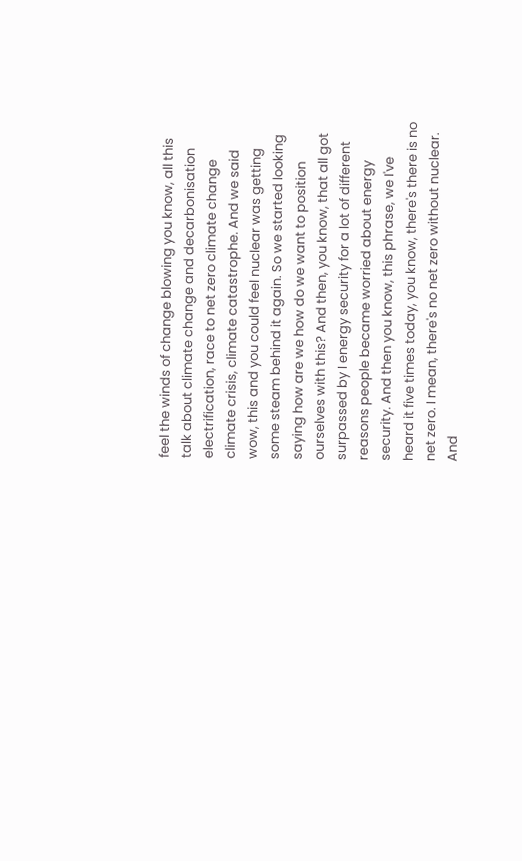feel the winds of change blowing you know, all this talk about climate change and decarbonisation electrification, race to net zero climate change climate crisis, climate catastrophe. And we said wow, this and you could feel nuclear was getting some steam behind it again. So we started looking saying how are we how do we want to position ourselves with this? And then, you know, that all got surpassed by I energy security for a lot of different reasons people became worried about energy security. And then you know, this phrase, we I've heard it five times today, you know, there's there is no net zero. I mean, there's no net zero without nuclear. And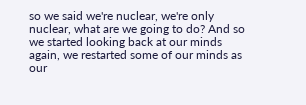so we said we're nuclear, we're only nuclear, what are we going to do? And so we started looking back at our minds again, we restarted some of our minds as our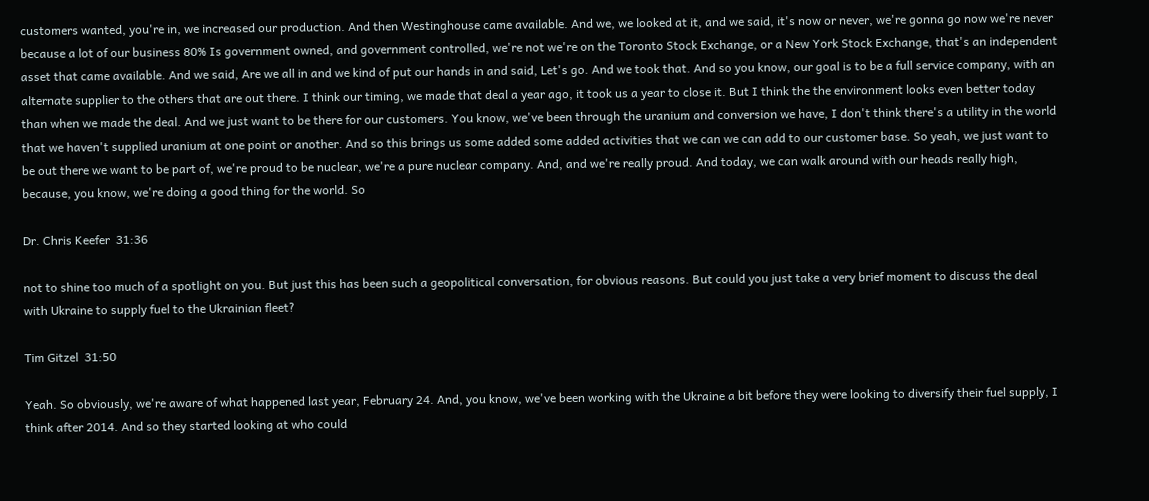customers wanted, you're in, we increased our production. And then Westinghouse came available. And we, we looked at it, and we said, it's now or never, we're gonna go now we're never because a lot of our business 80% Is government owned, and government controlled, we're not we're on the Toronto Stock Exchange, or a New York Stock Exchange, that's an independent asset that came available. And we said, Are we all in and we kind of put our hands in and said, Let's go. And we took that. And so you know, our goal is to be a full service company, with an alternate supplier to the others that are out there. I think our timing, we made that deal a year ago, it took us a year to close it. But I think the the environment looks even better today than when we made the deal. And we just want to be there for our customers. You know, we've been through the uranium and conversion we have, I don't think there's a utility in the world that we haven't supplied uranium at one point or another. And so this brings us some added some added activities that we can we can add to our customer base. So yeah, we just want to be out there we want to be part of, we're proud to be nuclear, we're a pure nuclear company. And, and we're really proud. And today, we can walk around with our heads really high, because, you know, we're doing a good thing for the world. So

Dr. Chris Keefer  31:36

not to shine too much of a spotlight on you. But just this has been such a geopolitical conversation, for obvious reasons. But could you just take a very brief moment to discuss the deal with Ukraine to supply fuel to the Ukrainian fleet?

Tim Gitzel  31:50

Yeah. So obviously, we're aware of what happened last year, February 24. And, you know, we've been working with the Ukraine a bit before they were looking to diversify their fuel supply, I think after 2014. And so they started looking at who could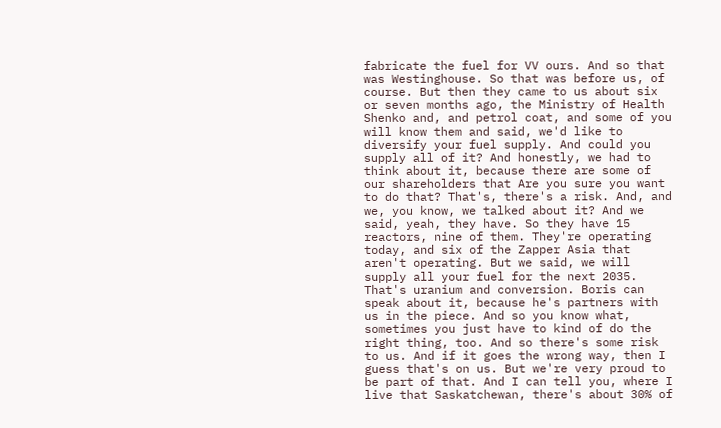fabricate the fuel for VV ours. And so that was Westinghouse. So that was before us, of course. But then they came to us about six or seven months ago, the Ministry of Health Shenko and, and petrol coat, and some of you will know them and said, we'd like to diversify your fuel supply. And could you supply all of it? And honestly, we had to think about it, because there are some of our shareholders that Are you sure you want to do that? That's, there's a risk. And, and we, you know, we talked about it? And we said, yeah, they have. So they have 15 reactors, nine of them. They're operating today, and six of the Zapper Asia that aren't operating. But we said, we will supply all your fuel for the next 2035. That's uranium and conversion. Boris can speak about it, because he's partners with us in the piece. And so you know what, sometimes you just have to kind of do the right thing, too. And so there's some risk to us. And if it goes the wrong way, then I guess that's on us. But we're very proud to be part of that. And I can tell you, where I live that Saskatchewan, there's about 30% of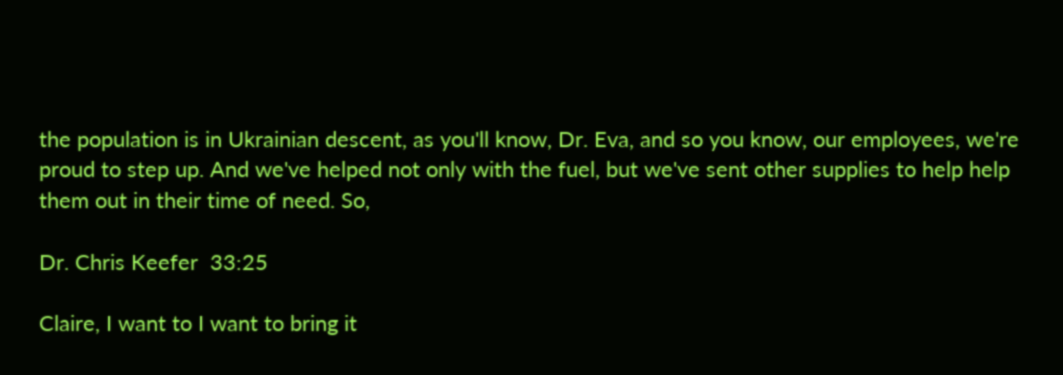the population is in Ukrainian descent, as you'll know, Dr. Eva, and so you know, our employees, we're proud to step up. And we've helped not only with the fuel, but we've sent other supplies to help help them out in their time of need. So,

Dr. Chris Keefer  33:25

Claire, I want to I want to bring it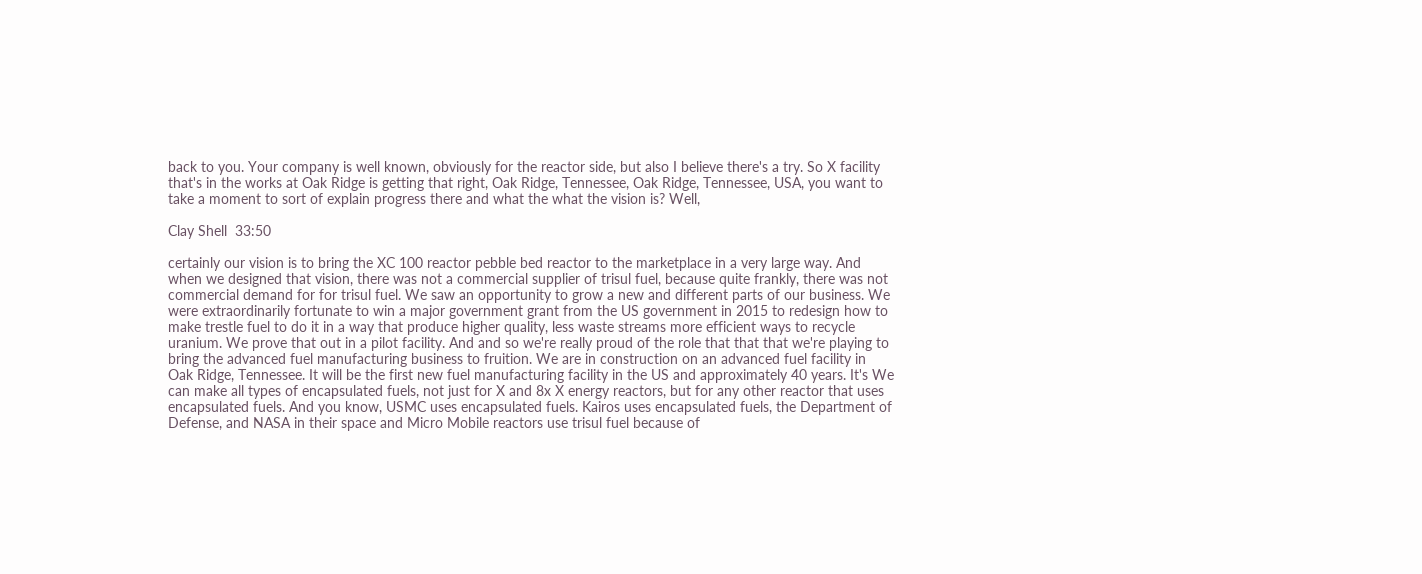back to you. Your company is well known, obviously for the reactor side, but also I believe there's a try. So X facility that's in the works at Oak Ridge is getting that right, Oak Ridge, Tennessee, Oak Ridge, Tennessee, USA, you want to take a moment to sort of explain progress there and what the what the vision is? Well,

Clay Shell  33:50

certainly our vision is to bring the XC 100 reactor pebble bed reactor to the marketplace in a very large way. And when we designed that vision, there was not a commercial supplier of trisul fuel, because quite frankly, there was not commercial demand for for trisul fuel. We saw an opportunity to grow a new and different parts of our business. We were extraordinarily fortunate to win a major government grant from the US government in 2015 to redesign how to make trestle fuel to do it in a way that produce higher quality, less waste streams more efficient ways to recycle uranium. We prove that out in a pilot facility. And and so we're really proud of the role that that that we're playing to bring the advanced fuel manufacturing business to fruition. We are in construction on an advanced fuel facility in Oak Ridge, Tennessee. It will be the first new fuel manufacturing facility in the US and approximately 40 years. It's We can make all types of encapsulated fuels, not just for X and 8x X energy reactors, but for any other reactor that uses encapsulated fuels. And you know, USMC uses encapsulated fuels. Kairos uses encapsulated fuels, the Department of Defense, and NASA in their space and Micro Mobile reactors use trisul fuel because of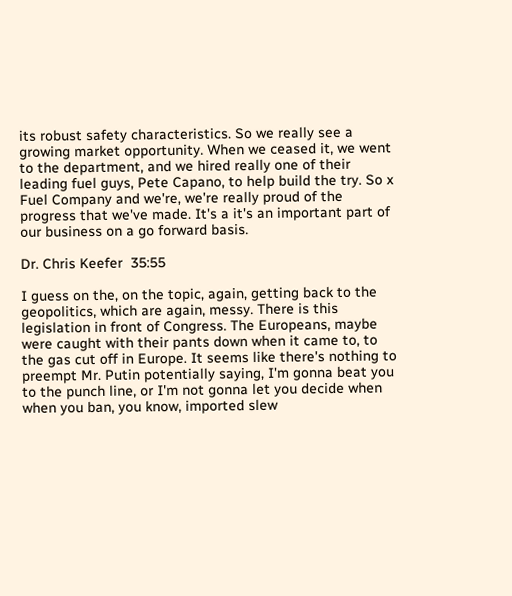its robust safety characteristics. So we really see a growing market opportunity. When we ceased it, we went to the department, and we hired really one of their leading fuel guys, Pete Capano, to help build the try. So x Fuel Company and we're, we're really proud of the progress that we've made. It's a it's an important part of our business on a go forward basis.

Dr. Chris Keefer  35:55

I guess on the, on the topic, again, getting back to the geopolitics, which are again, messy. There is this legislation in front of Congress. The Europeans, maybe were caught with their pants down when it came to, to the gas cut off in Europe. It seems like there's nothing to preempt Mr. Putin potentially saying, I'm gonna beat you to the punch line, or I'm not gonna let you decide when when you ban, you know, imported slew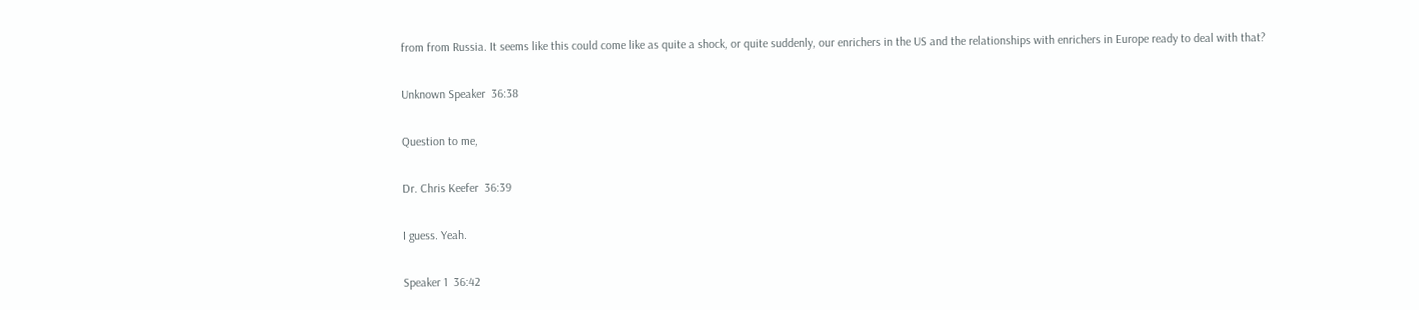from from Russia. It seems like this could come like as quite a shock, or quite suddenly, our enrichers in the US and the relationships with enrichers in Europe ready to deal with that?

Unknown Speaker  36:38

Question to me,

Dr. Chris Keefer  36:39

I guess. Yeah.

Speaker 1  36:42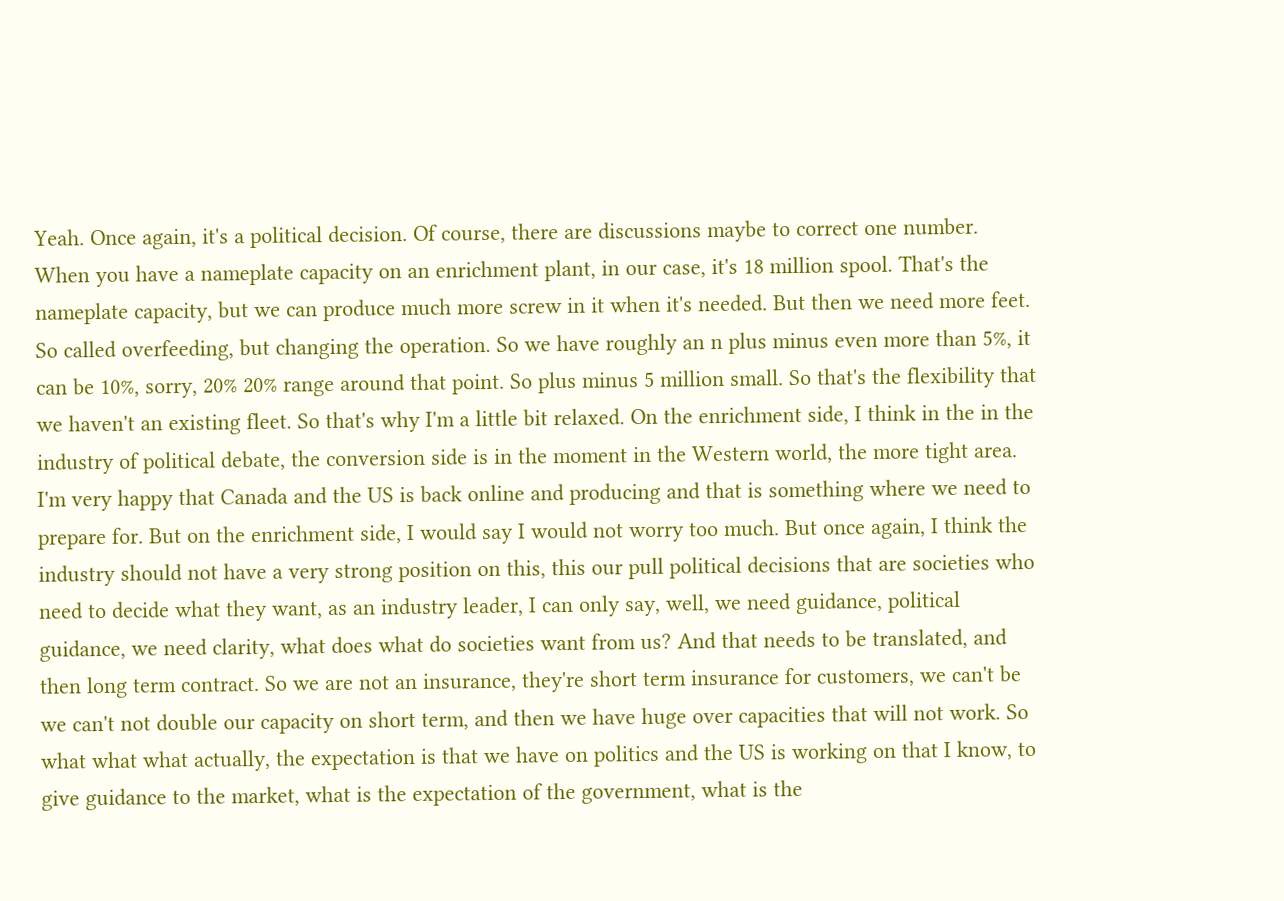Yeah. Once again, it's a political decision. Of course, there are discussions maybe to correct one number. When you have a nameplate capacity on an enrichment plant, in our case, it's 18 million spool. That's the nameplate capacity, but we can produce much more screw in it when it's needed. But then we need more feet. So called overfeeding, but changing the operation. So we have roughly an n plus minus even more than 5%, it can be 10%, sorry, 20% 20% range around that point. So plus minus 5 million small. So that's the flexibility that we haven't an existing fleet. So that's why I'm a little bit relaxed. On the enrichment side, I think in the in the industry of political debate, the conversion side is in the moment in the Western world, the more tight area. I'm very happy that Canada and the US is back online and producing and that is something where we need to prepare for. But on the enrichment side, I would say I would not worry too much. But once again, I think the industry should not have a very strong position on this, this our pull political decisions that are societies who need to decide what they want, as an industry leader, I can only say, well, we need guidance, political guidance, we need clarity, what does what do societies want from us? And that needs to be translated, and then long term contract. So we are not an insurance, they're short term insurance for customers, we can't be we can't not double our capacity on short term, and then we have huge over capacities that will not work. So what what what actually, the expectation is that we have on politics and the US is working on that I know, to give guidance to the market, what is the expectation of the government, what is the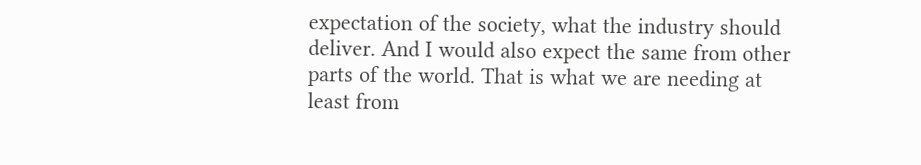expectation of the society, what the industry should deliver. And I would also expect the same from other parts of the world. That is what we are needing at least from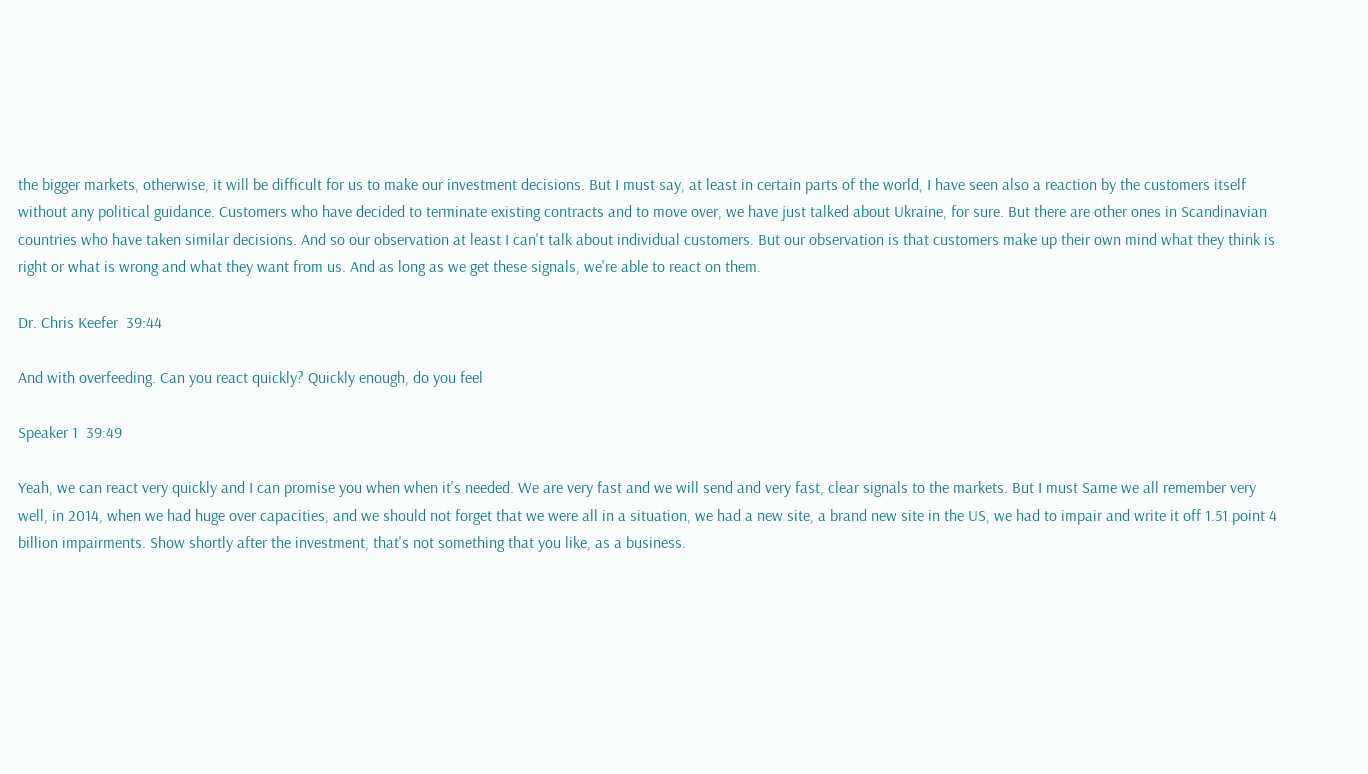the bigger markets, otherwise, it will be difficult for us to make our investment decisions. But I must say, at least in certain parts of the world, I have seen also a reaction by the customers itself without any political guidance. Customers who have decided to terminate existing contracts and to move over, we have just talked about Ukraine, for sure. But there are other ones in Scandinavian countries who have taken similar decisions. And so our observation at least I can't talk about individual customers. But our observation is that customers make up their own mind what they think is right or what is wrong and what they want from us. And as long as we get these signals, we're able to react on them.

Dr. Chris Keefer  39:44

And with overfeeding. Can you react quickly? Quickly enough, do you feel

Speaker 1  39:49

Yeah, we can react very quickly and I can promise you when when it's needed. We are very fast and we will send and very fast, clear signals to the markets. But I must Same we all remember very well, in 2014, when we had huge over capacities, and we should not forget that we were all in a situation, we had a new site, a brand new site in the US, we had to impair and write it off 1.51 point 4 billion impairments. Show shortly after the investment, that's not something that you like, as a business.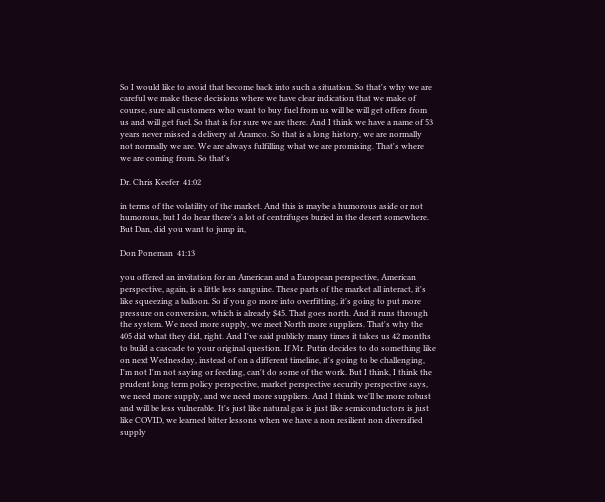So I would like to avoid that become back into such a situation. So that's why we are careful we make these decisions where we have clear indication that we make of course, sure all customers who want to buy fuel from us will be will get offers from us and will get fuel. So that is for sure we are there. And I think we have a name of 53 years never missed a delivery at Aramco. So that is a long history, we are normally not normally we are. We are always fulfilling what we are promising. That's where we are coming from. So that's

Dr. Chris Keefer  41:02

in terms of the volatility of the market. And this is maybe a humorous aside or not humorous, but I do hear there's a lot of centrifuges buried in the desert somewhere. But Dan, did you want to jump in,

Don Poneman  41:13

you offered an invitation for an American and a European perspective, American perspective, again, is a little less sanguine. These parts of the market all interact, it's like squeezing a balloon. So if you go more into overfitting, it's going to put more pressure on conversion, which is already $45. That goes north. And it runs through the system. We need more supply, we meet North more suppliers. That's why the 405 did what they did, right. And I've said publicly many times it takes us 42 months to build a cascade to your original question. If Mr. Putin decides to do something like on next Wednesday, instead of on a different timeline, it's going to be challenging, I'm not I'm not saying or feeding, can't do some of the work. But I think, I think the prudent long term policy perspective, market perspective security perspective says, we need more supply, and we need more suppliers. And I think we'll be more robust and will be less vulnerable. It's just like natural gas is just like semiconductors is just like COVID, we learned bitter lessons when we have a non resilient non diversified supply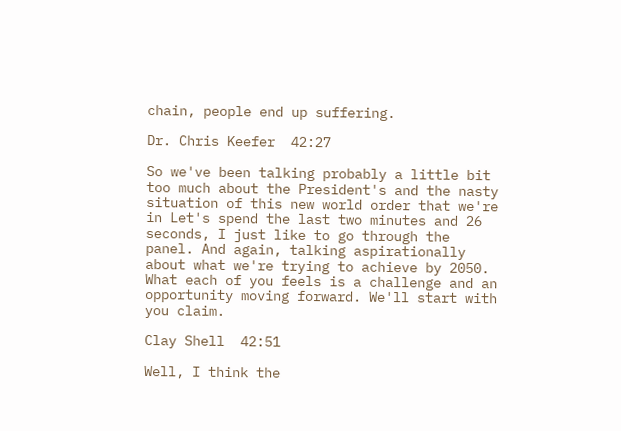chain, people end up suffering.

Dr. Chris Keefer  42:27

So we've been talking probably a little bit too much about the President's and the nasty situation of this new world order that we're in Let's spend the last two minutes and 26 seconds, I just like to go through the panel. And again, talking aspirationally about what we're trying to achieve by 2050. What each of you feels is a challenge and an opportunity moving forward. We'll start with you claim.

Clay Shell  42:51

Well, I think the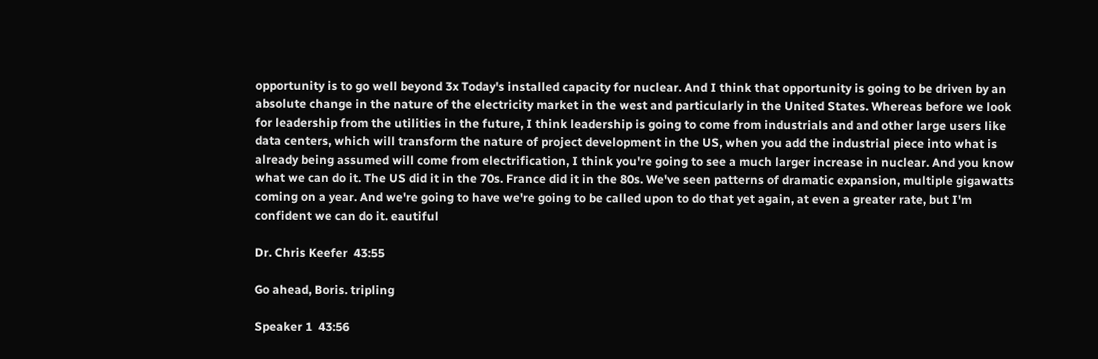opportunity is to go well beyond 3x Today's installed capacity for nuclear. And I think that opportunity is going to be driven by an absolute change in the nature of the electricity market in the west and particularly in the United States. Whereas before we look for leadership from the utilities in the future, I think leadership is going to come from industrials and and other large users like data centers, which will transform the nature of project development in the US, when you add the industrial piece into what is already being assumed will come from electrification, I think you're going to see a much larger increase in nuclear. And you know what we can do it. The US did it in the 70s. France did it in the 80s. We've seen patterns of dramatic expansion, multiple gigawatts coming on a year. And we're going to have we're going to be called upon to do that yet again, at even a greater rate, but I'm confident we can do it. eautiful

Dr. Chris Keefer  43:55

Go ahead, Boris. tripling

Speaker 1  43:56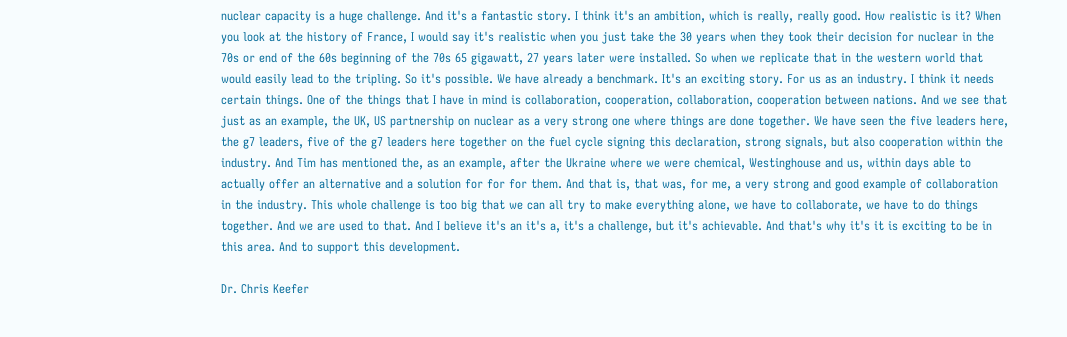nuclear capacity is a huge challenge. And it's a fantastic story. I think it's an ambition, which is really, really good. How realistic is it? When you look at the history of France, I would say it's realistic when you just take the 30 years when they took their decision for nuclear in the 70s or end of the 60s beginning of the 70s 65 gigawatt, 27 years later were installed. So when we replicate that in the western world that would easily lead to the tripling. So it's possible. We have already a benchmark. It's an exciting story. For us as an industry. I think it needs certain things. One of the things that I have in mind is collaboration, cooperation, collaboration, cooperation between nations. And we see that just as an example, the UK, US partnership on nuclear as a very strong one where things are done together. We have seen the five leaders here, the g7 leaders, five of the g7 leaders here together on the fuel cycle signing this declaration, strong signals, but also cooperation within the industry. And Tim has mentioned the, as an example, after the Ukraine where we were chemical, Westinghouse and us, within days able to actually offer an alternative and a solution for for for them. And that is, that was, for me, a very strong and good example of collaboration in the industry. This whole challenge is too big that we can all try to make everything alone, we have to collaborate, we have to do things together. And we are used to that. And I believe it's an it's a, it's a challenge, but it's achievable. And that's why it's it is exciting to be in this area. And to support this development.

Dr. Chris Keefer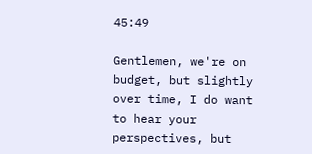45:49

Gentlemen, we're on budget, but slightly over time, I do want to hear your perspectives, but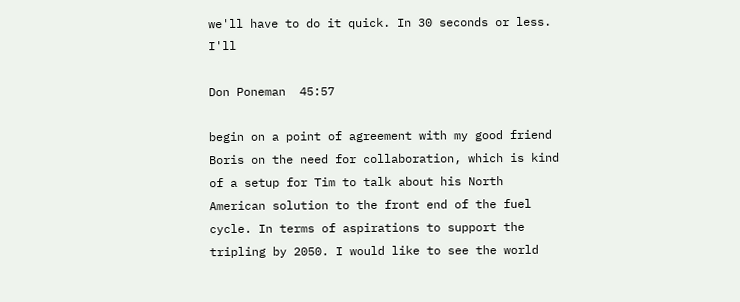we'll have to do it quick. In 30 seconds or less. I'll

Don Poneman  45:57

begin on a point of agreement with my good friend Boris on the need for collaboration, which is kind of a setup for Tim to talk about his North American solution to the front end of the fuel cycle. In terms of aspirations to support the tripling by 2050. I would like to see the world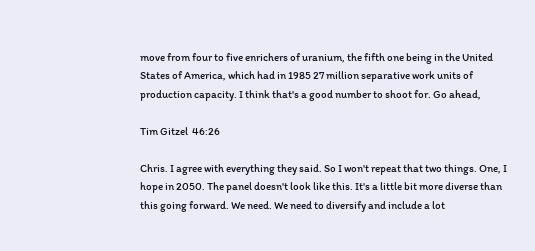move from four to five enrichers of uranium, the fifth one being in the United States of America, which had in 1985 27 million separative work units of production capacity. I think that's a good number to shoot for. Go ahead,

Tim Gitzel  46:26

Chris. I agree with everything they said. So I won't repeat that two things. One, I hope in 2050. The panel doesn't look like this. It's a little bit more diverse than this going forward. We need. We need to diversify and include a lot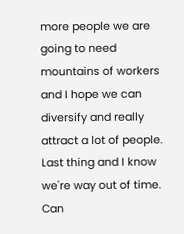more people we are going to need mountains of workers and I hope we can diversify and really attract a lot of people. Last thing and I know we're way out of time. Can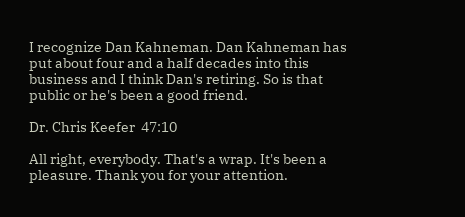I recognize Dan Kahneman. Dan Kahneman has put about four and a half decades into this business and I think Dan's retiring. So is that public or he's been a good friend.

Dr. Chris Keefer  47:10

All right, everybody. That's a wrap. It's been a pleasure. Thank you for your attention.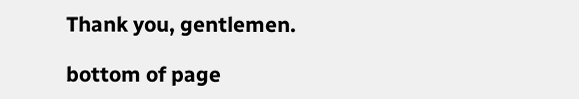Thank you, gentlemen.

bottom of page